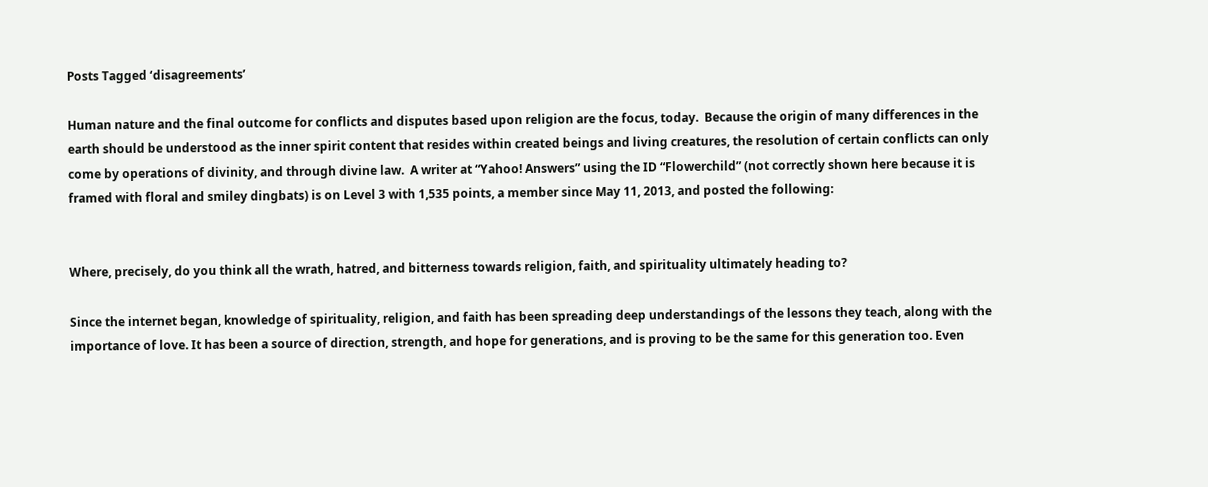Posts Tagged ‘disagreements’

Human nature and the final outcome for conflicts and disputes based upon religion are the focus, today.  Because the origin of many differences in the earth should be understood as the inner spirit content that resides within created beings and living creatures, the resolution of certain conflicts can only come by operations of divinity, and through divine law.  A writer at “Yahoo! Answers” using the ID “Flowerchild” (not correctly shown here because it is framed with floral and smiley dingbats) is on Level 3 with 1,535 points, a member since May 11, 2013, and posted the following:


Where, precisely, do you think all the wrath, hatred, and bitterness towards religion, faith, and spirituality ultimately heading to?

Since the internet began, knowledge of spirituality, religion, and faith has been spreading deep understandings of the lessons they teach, along with the importance of love. It has been a source of direction, strength, and hope for generations, and is proving to be the same for this generation too. Even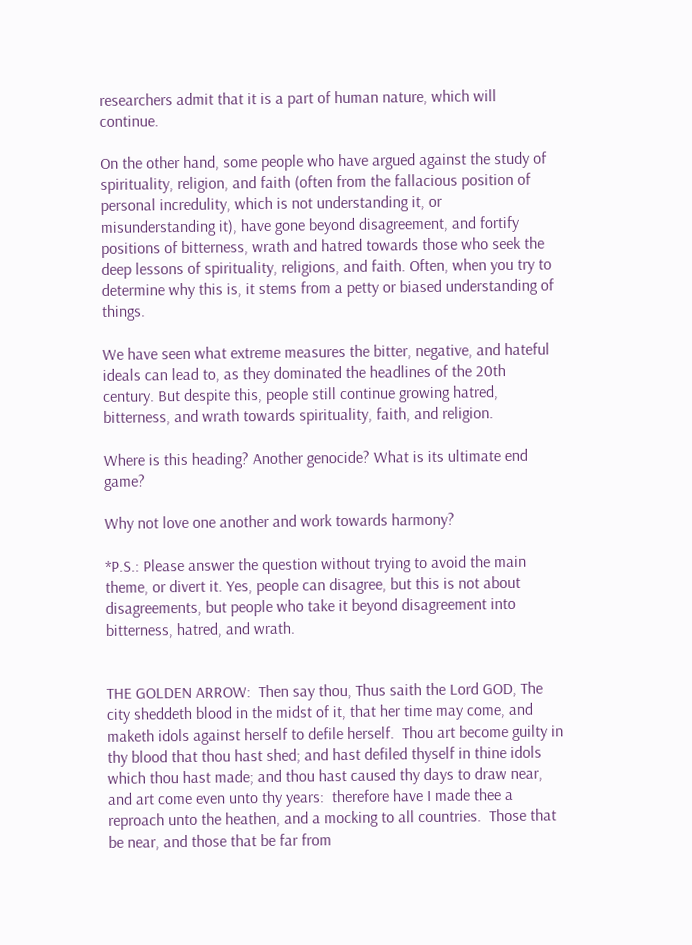researchers admit that it is a part of human nature, which will continue.

On the other hand, some people who have argued against the study of spirituality, religion, and faith (often from the fallacious position of personal incredulity, which is not understanding it, or misunderstanding it), have gone beyond disagreement, and fortify positions of bitterness, wrath and hatred towards those who seek the deep lessons of spirituality, religions, and faith. Often, when you try to determine why this is, it stems from a petty or biased understanding of things.

We have seen what extreme measures the bitter, negative, and hateful ideals can lead to, as they dominated the headlines of the 20th century. But despite this, people still continue growing hatred, bitterness, and wrath towards spirituality, faith, and religion.

Where is this heading? Another genocide? What is its ultimate end game?

Why not love one another and work towards harmony?

*P.S.: Please answer the question without trying to avoid the main theme, or divert it. Yes, people can disagree, but this is not about disagreements, but people who take it beyond disagreement into bitterness, hatred, and wrath.


THE GOLDEN ARROW:  Then say thou, Thus saith the Lord GOD, The city sheddeth blood in the midst of it, that her time may come, and maketh idols against herself to defile herself.  Thou art become guilty in thy blood that thou hast shed; and hast defiled thyself in thine idols which thou hast made; and thou hast caused thy days to draw near, and art come even unto thy years:  therefore have I made thee a reproach unto the heathen, and a mocking to all countries.  Those that be near, and those that be far from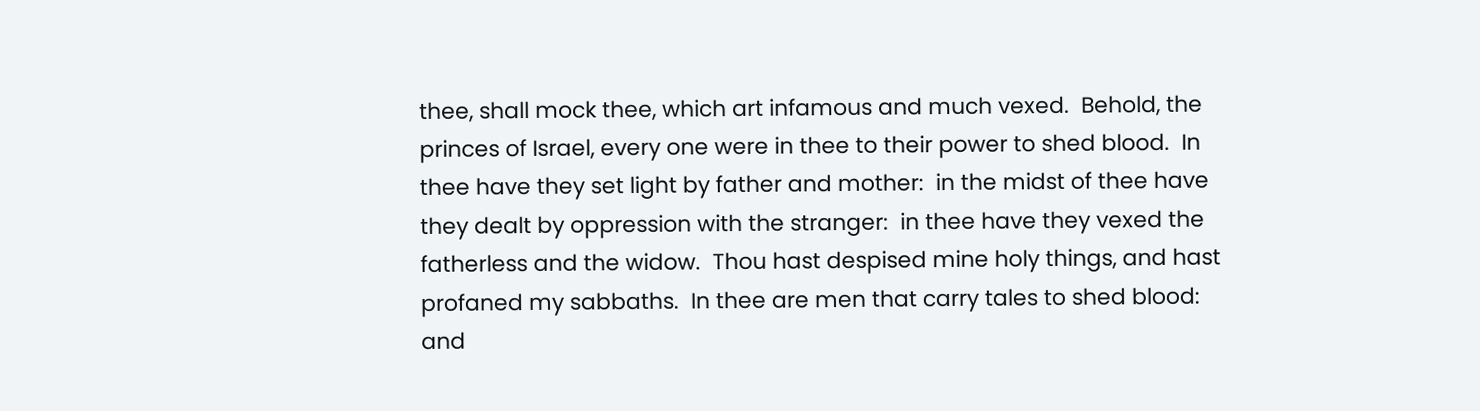thee, shall mock thee, which art infamous and much vexed.  Behold, the princes of Israel, every one were in thee to their power to shed blood.  In thee have they set light by father and mother:  in the midst of thee have they dealt by oppression with the stranger:  in thee have they vexed the fatherless and the widow.  Thou hast despised mine holy things, and hast profaned my sabbaths.  In thee are men that carry tales to shed blood:  and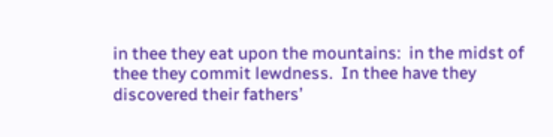in thee they eat upon the mountains:  in the midst of thee they commit lewdness.  In thee have they discovered their fathers’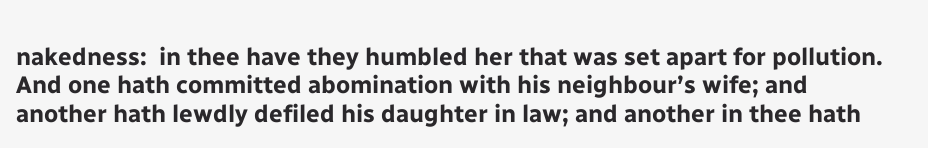nakedness:  in thee have they humbled her that was set apart for pollution.  And one hath committed abomination with his neighbour’s wife; and another hath lewdly defiled his daughter in law; and another in thee hath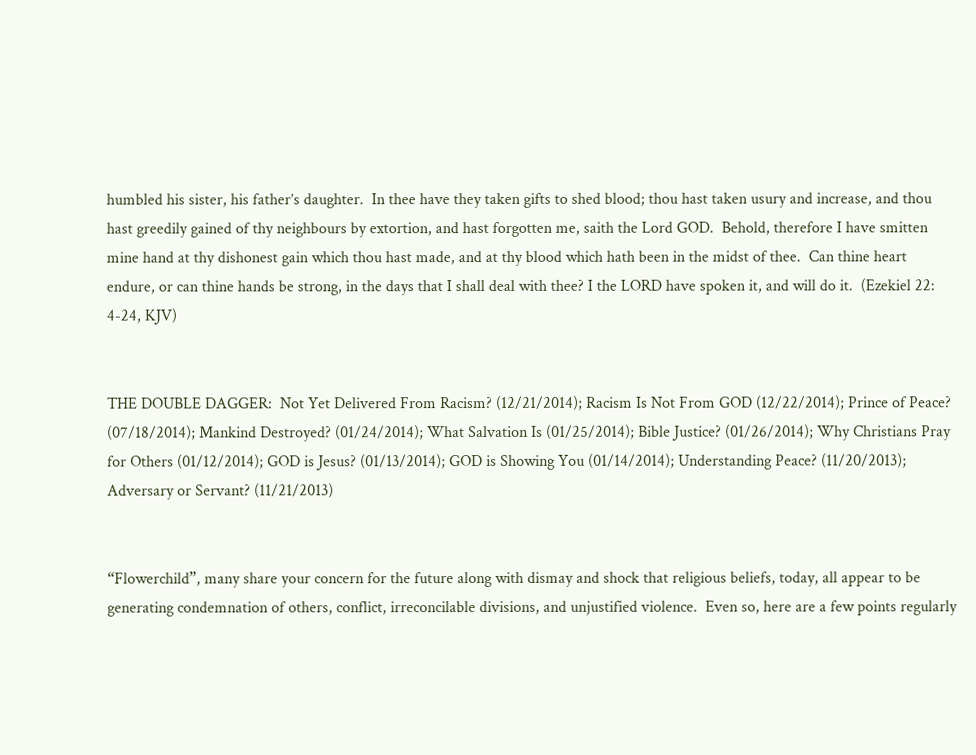humbled his sister, his father’s daughter.  In thee have they taken gifts to shed blood; thou hast taken usury and increase, and thou hast greedily gained of thy neighbours by extortion, and hast forgotten me, saith the Lord GOD.  Behold, therefore I have smitten mine hand at thy dishonest gain which thou hast made, and at thy blood which hath been in the midst of thee.  Can thine heart endure, or can thine hands be strong, in the days that I shall deal with thee? I the LORD have spoken it, and will do it.  (Ezekiel 22:  4-24, KJV)


THE DOUBLE DAGGER:  Not Yet Delivered From Racism? (12/21/2014); Racism Is Not From GOD (12/22/2014); Prince of Peace? (07/18/2014); Mankind Destroyed? (01/24/2014); What Salvation Is (01/25/2014); Bible Justice? (01/26/2014); Why Christians Pray for Others (01/12/2014); GOD is Jesus? (01/13/2014); GOD is Showing You (01/14/2014); Understanding Peace? (11/20/2013); Adversary or Servant? (11/21/2013)


“Flowerchild”, many share your concern for the future along with dismay and shock that religious beliefs, today, all appear to be generating condemnation of others, conflict, irreconcilable divisions, and unjustified violence.  Even so, here are a few points regularly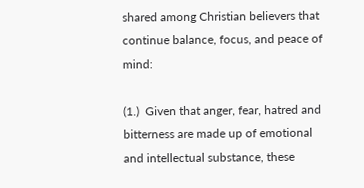shared among Christian believers that continue balance, focus, and peace of mind:

(1.)  Given that anger, fear, hatred and bitterness are made up of emotional and intellectual substance, these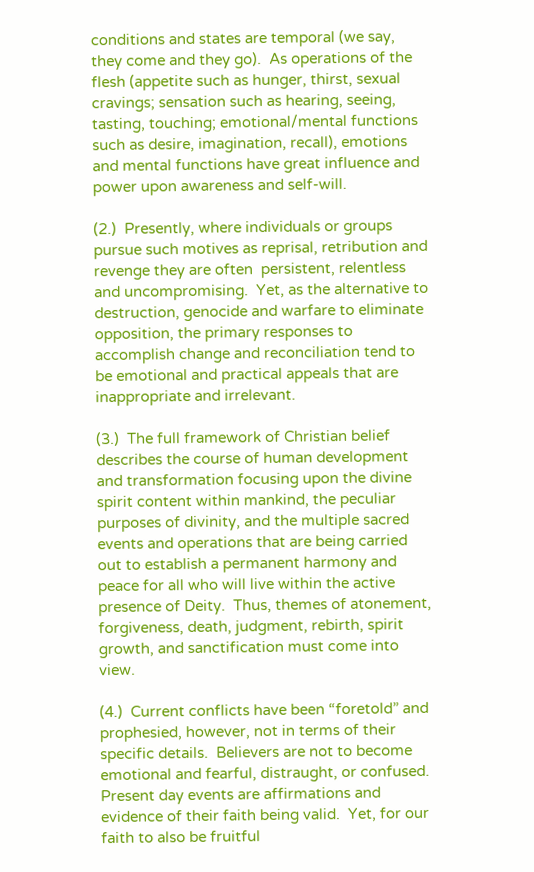conditions and states are temporal (we say, they come and they go).  As operations of the flesh (appetite such as hunger, thirst, sexual cravings; sensation such as hearing, seeing, tasting, touching; emotional/mental functions such as desire, imagination, recall), emotions and mental functions have great influence and power upon awareness and self-will.

(2.)  Presently, where individuals or groups pursue such motives as reprisal, retribution and revenge they are often  persistent, relentless and uncompromising.  Yet, as the alternative to destruction, genocide and warfare to eliminate opposition, the primary responses to accomplish change and reconciliation tend to be emotional and practical appeals that are inappropriate and irrelevant.

(3.)  The full framework of Christian belief describes the course of human development and transformation focusing upon the divine spirit content within mankind, the peculiar purposes of divinity, and the multiple sacred events and operations that are being carried out to establish a permanent harmony and peace for all who will live within the active presence of Deity.  Thus, themes of atonement, forgiveness, death, judgment, rebirth, spirit growth, and sanctification must come into view.

(4.)  Current conflicts have been “foretold” and prophesied, however, not in terms of their specific details.  Believers are not to become emotional and fearful, distraught, or confused.  Present day events are affirmations and evidence of their faith being valid.  Yet, for our faith to also be fruitful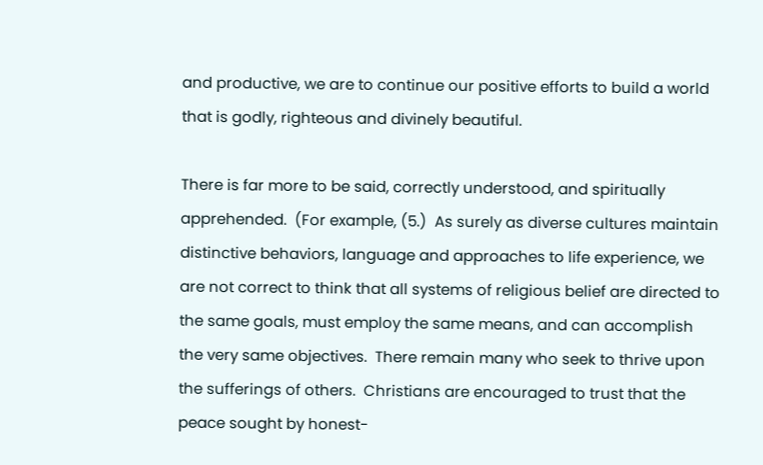and productive, we are to continue our positive efforts to build a world that is godly, righteous and divinely beautiful.

There is far more to be said, correctly understood, and spiritually apprehended.  (For example, (5.)  As surely as diverse cultures maintain distinctive behaviors, language and approaches to life experience, we are not correct to think that all systems of religious belief are directed to the same goals, must employ the same means, and can accomplish the very same objectives.  There remain many who seek to thrive upon the sufferings of others.  Christians are encouraged to trust that the peace sought by honest-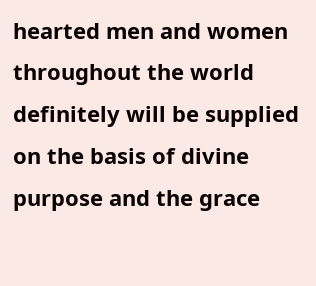hearted men and women throughout the world definitely will be supplied on the basis of divine purpose and the grace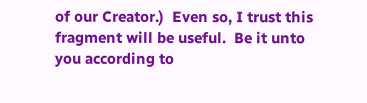of our Creator.)  Even so, I trust this fragment will be useful.  Be it unto you according to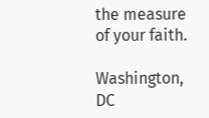the measure of your faith.

Washington, DC